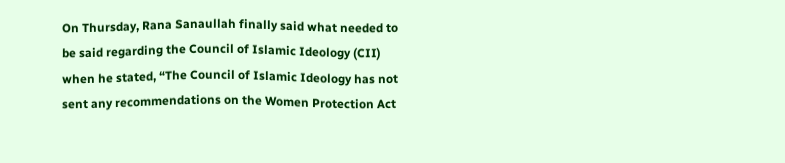On Thursday, Rana Sanaullah finally said what needed to be said regarding the Council of Islamic Ideology (CII) when he stated, “The Council of Islamic Ideology has not sent any recommendations on the Women Protection Act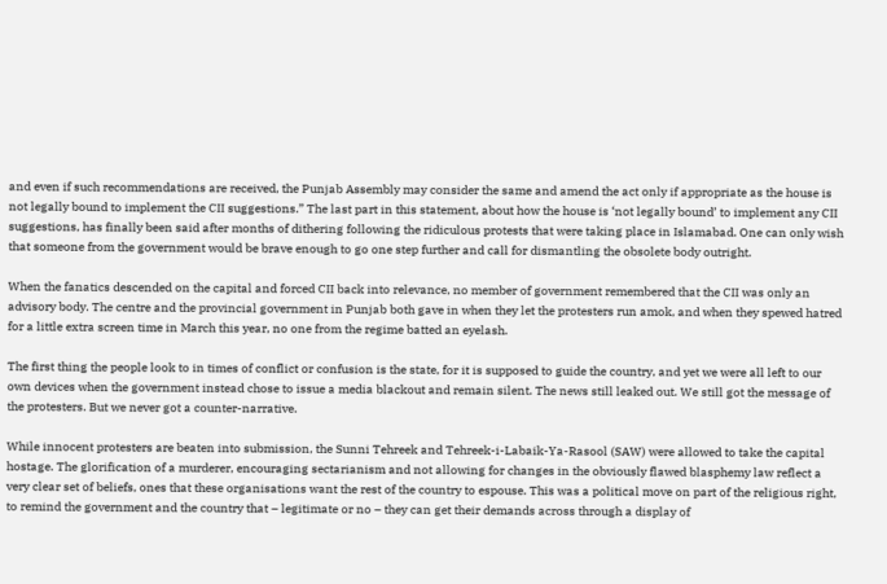and even if such recommendations are received, the Punjab Assembly may consider the same and amend the act only if appropriate as the house is not legally bound to implement the CII suggestions.” The last part in this statement, about how the house is ‘not legally bound’ to implement any CII suggestions, has finally been said after months of dithering following the ridiculous protests that were taking place in Islamabad. One can only wish that someone from the government would be brave enough to go one step further and call for dismantling the obsolete body outright.

When the fanatics descended on the capital and forced CII back into relevance, no member of government remembered that the CII was only an advisory body. The centre and the provincial government in Punjab both gave in when they let the protesters run amok, and when they spewed hatred for a little extra screen time in March this year, no one from the regime batted an eyelash.

The first thing the people look to in times of conflict or confusion is the state, for it is supposed to guide the country, and yet we were all left to our own devices when the government instead chose to issue a media blackout and remain silent. The news still leaked out. We still got the message of the protesters. But we never got a counter-narrative.

While innocent protesters are beaten into submission, the Sunni Tehreek and Tehreek-i-Labaik-Ya-Rasool (SAW) were allowed to take the capital hostage. The glorification of a murderer, encouraging sectarianism and not allowing for changes in the obviously flawed blasphemy law reflect a very clear set of beliefs, ones that these organisations want the rest of the country to espouse. This was a political move on part of the religious right, to remind the government and the country that – legitimate or no – they can get their demands across through a display of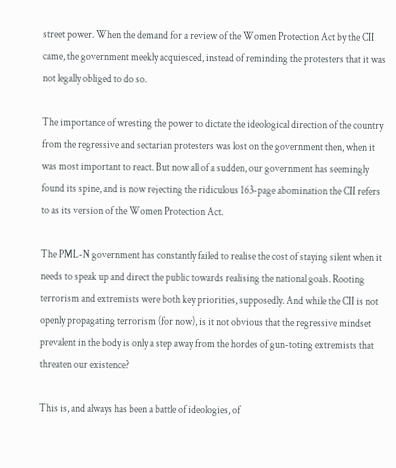street power. When the demand for a review of the Women Protection Act by the CII came, the government meekly acquiesced, instead of reminding the protesters that it was not legally obliged to do so.

The importance of wresting the power to dictate the ideological direction of the country from the regressive and sectarian protesters was lost on the government then, when it was most important to react. But now all of a sudden, our government has seemingly found its spine, and is now rejecting the ridiculous 163-page abomination the CII refers to as its version of the Women Protection Act.

The PML-N government has constantly failed to realise the cost of staying silent when it needs to speak up and direct the public towards realising the national goals. Rooting terrorism and extremists were both key priorities, supposedly. And while the CII is not openly propagating terrorism (for now), is it not obvious that the regressive mindset prevalent in the body is only a step away from the hordes of gun-toting extremists that threaten our existence?

This is, and always has been a battle of ideologies, of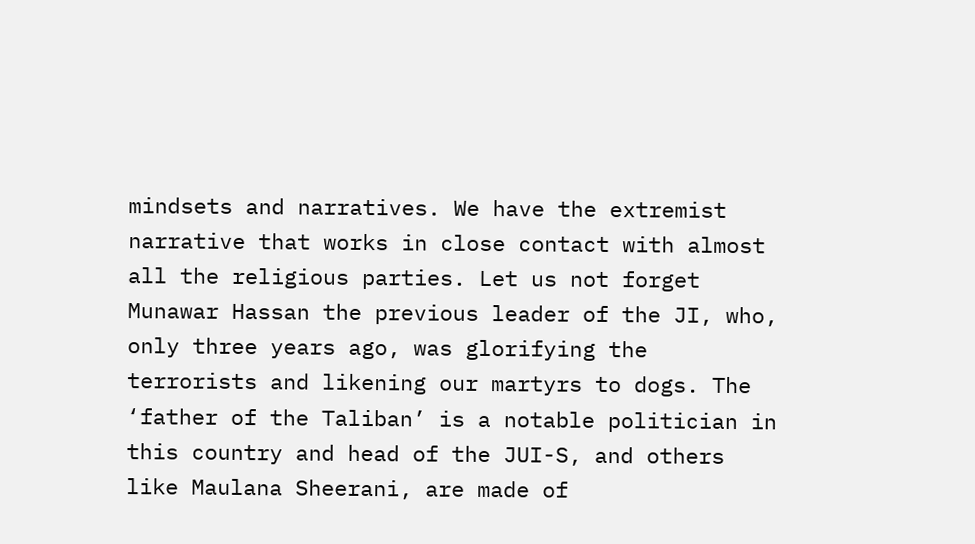mindsets and narratives. We have the extremist narrative that works in close contact with almost all the religious parties. Let us not forget Munawar Hassan the previous leader of the JI, who, only three years ago, was glorifying the terrorists and likening our martyrs to dogs. The ‘father of the Taliban’ is a notable politician in this country and head of the JUI-S, and others like Maulana Sheerani, are made of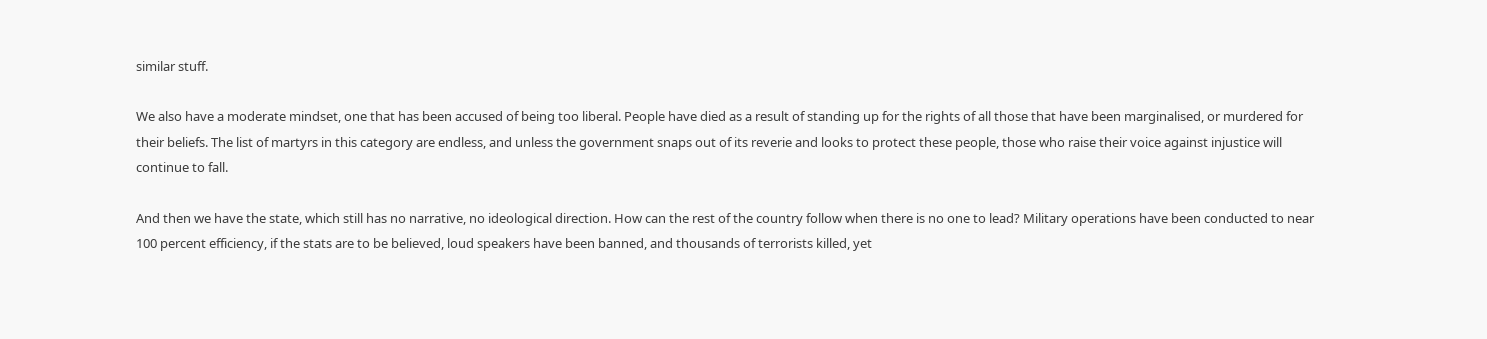similar stuff.

We also have a moderate mindset, one that has been accused of being too liberal. People have died as a result of standing up for the rights of all those that have been marginalised, or murdered for their beliefs. The list of martyrs in this category are endless, and unless the government snaps out of its reverie and looks to protect these people, those who raise their voice against injustice will continue to fall.

And then we have the state, which still has no narrative, no ideological direction. How can the rest of the country follow when there is no one to lead? Military operations have been conducted to near 100 percent efficiency, if the stats are to be believed, loud speakers have been banned, and thousands of terrorists killed, yet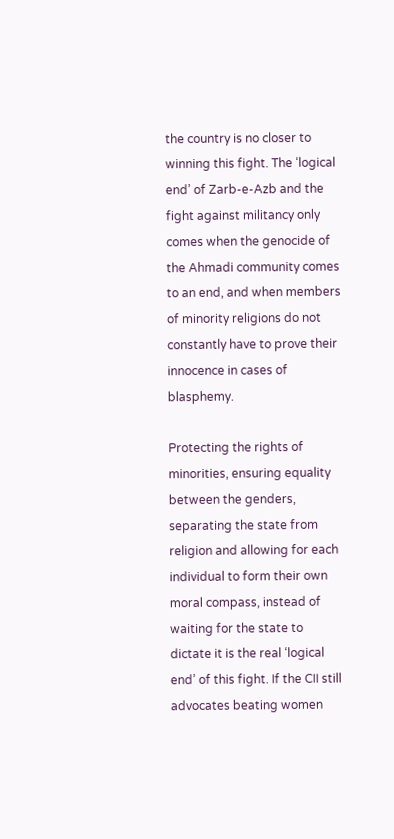the country is no closer to winning this fight. The ‘logical end’ of Zarb-e-Azb and the fight against militancy only comes when the genocide of the Ahmadi community comes to an end, and when members of minority religions do not constantly have to prove their innocence in cases of blasphemy.

Protecting the rights of minorities, ensuring equality between the genders, separating the state from religion and allowing for each individual to form their own moral compass, instead of waiting for the state to dictate it is the real ‘logical end’ of this fight. If the CII still advocates beating women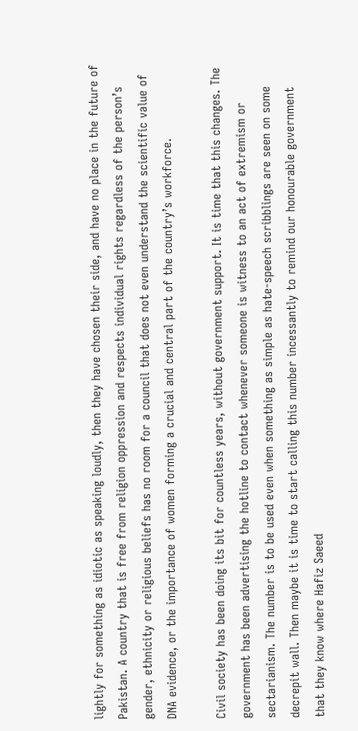lightly for something as idiotic as speaking loudly, then they have chosen their side, and have no place in the future of Pakistan. A country that is free from religion oppression and respects individual rights regardless of the person’s gender, ethnicity or religious beliefs has no room for a council that does not even understand the scientific value of DNA evidence, or the importance of women forming a crucial and central part of the country’s workforce.

Civil society has been doing its bit for countless years, without government support. It is time that this changes. The government has been advertising the hotline to contact whenever someone is witness to an act of extremism or sectarianism. The number is to be used even when something as simple as hate-speech scribblings are seen on some decrepit wall. Then maybe it is time to start calling this number incessantly to remind our honourable government that they know where Hafiz Saeed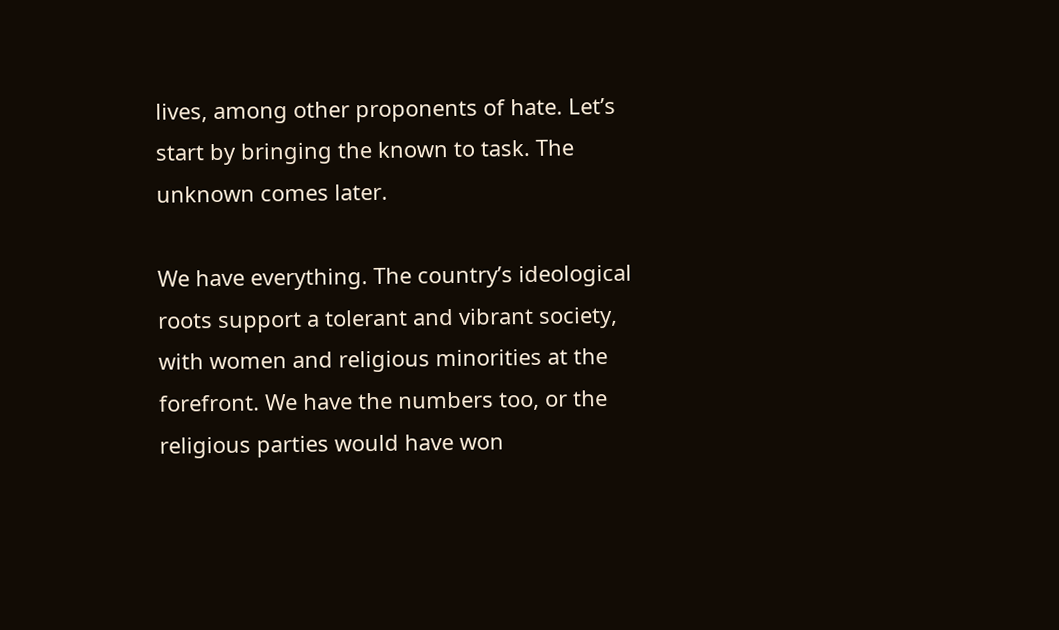lives, among other proponents of hate. Let’s start by bringing the known to task. The unknown comes later.

We have everything. The country’s ideological roots support a tolerant and vibrant society, with women and religious minorities at the forefront. We have the numbers too, or the religious parties would have won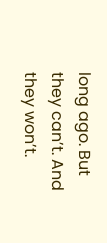long ago. But they can’t. And they won’t.